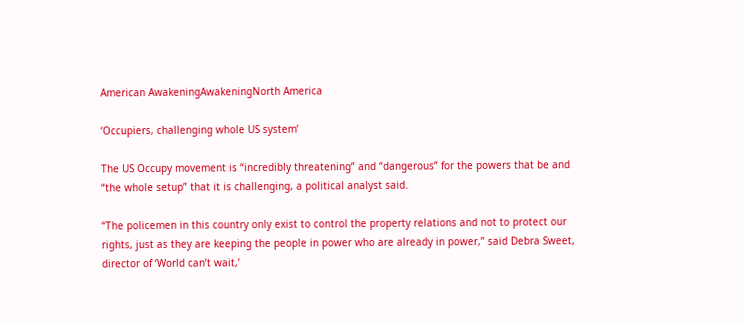American AwakeningAwakeningNorth America

‘Occupiers, challenging whole US system’

The US Occupy movement is “incredibly threatening” and “dangerous” for the powers that be and “the whole setup” that it is challenging, a political analyst said.

“The policemen in this country only exist to control the property relations and not to protect our rights, just as they are keeping the people in power who are already in power,” said Debra Sweet, director of ‘World can’t wait,’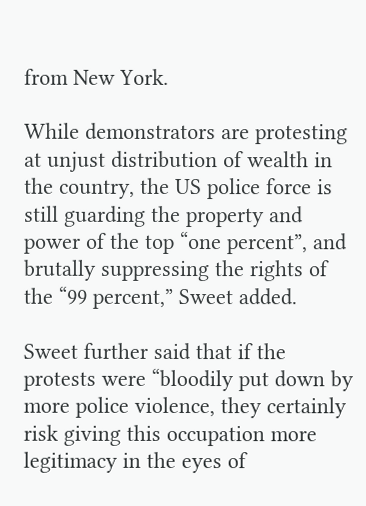from New York.

While demonstrators are protesting at unjust distribution of wealth in the country, the US police force is still guarding the property and power of the top “one percent”, and brutally suppressing the rights of the “99 percent,” Sweet added.

Sweet further said that if the protests were “bloodily put down by more police violence, they certainly risk giving this occupation more legitimacy in the eyes of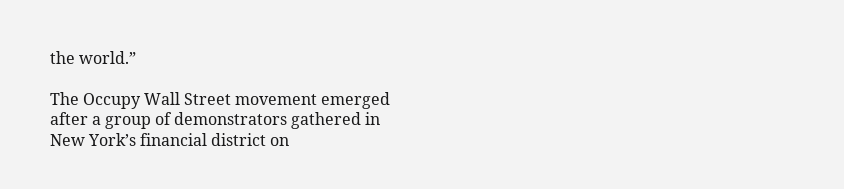the world.”

The Occupy Wall Street movement emerged after a group of demonstrators gathered in New York’s financial district on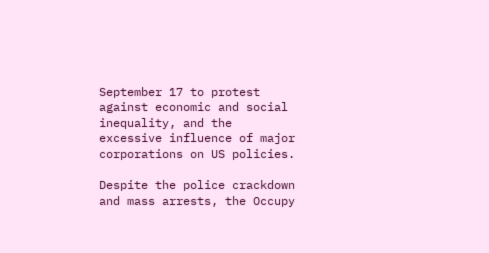September 17 to protest against economic and social inequality, and the excessive influence of major corporations on US policies.

Despite the police crackdown and mass arrests, the Occupy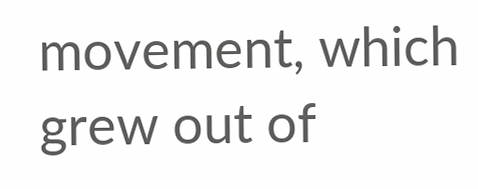movement, which grew out of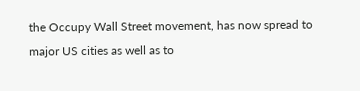the Occupy Wall Street movement, has now spread to major US cities as well as to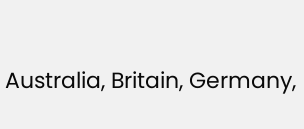Australia, Britain, Germany,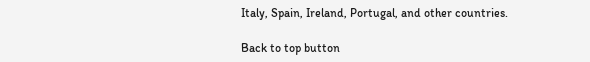Italy, Spain, Ireland, Portugal, and other countries.

Back to top button